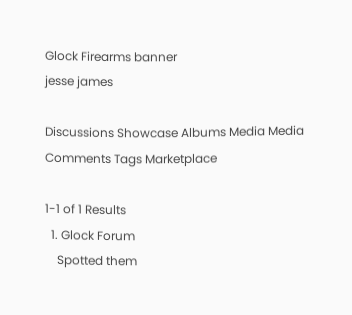Glock Firearms banner
jesse james

Discussions Showcase Albums Media Media Comments Tags Marketplace

1-1 of 1 Results
  1. Glock Forum
    Spotted them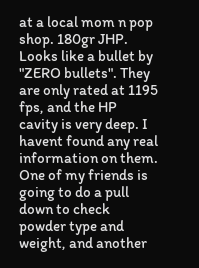at a local mom n pop shop. 180gr JHP. Looks like a bullet by "ZERO bullets". They are only rated at 1195 fps, and the HP cavity is very deep. I havent found any real information on them. One of my friends is going to do a pull down to check powder type and weight, and another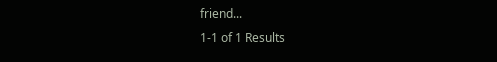friend...
1-1 of 1 Results